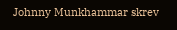Johnny Munkhammar skrev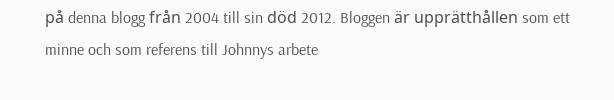på denna blogg från 2004 till sin död 2012. Bloggen är upprätthållen som ett minne och som referens till Johnnys arbete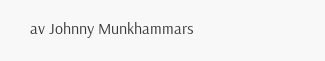av Johnny Munkhammars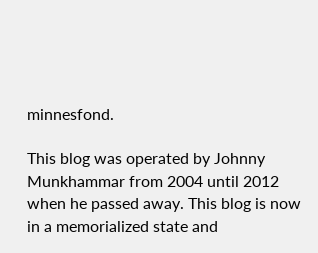minnesfond.

This blog was operated by Johnny Munkhammar from 2004 until 2012 when he passed away. This blog is now in a memorialized state and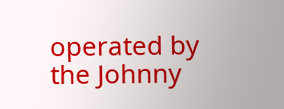operated by the Johnny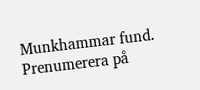Munkhammar fund.
Prenumerera på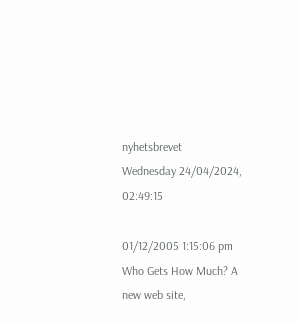nyhetsbrevet
Wednesday 24/04/2024, 02:49:15

01/12/2005 1:15:06 pm
Who Gets How Much? A new web site,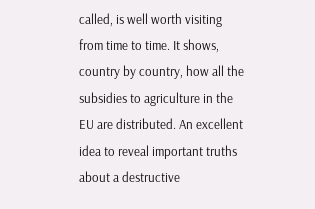called, is well worth visiting from time to time. It shows, country by country, how all the subsidies to agriculture in the EU are distributed. An excellent idea to reveal important truths about a destructive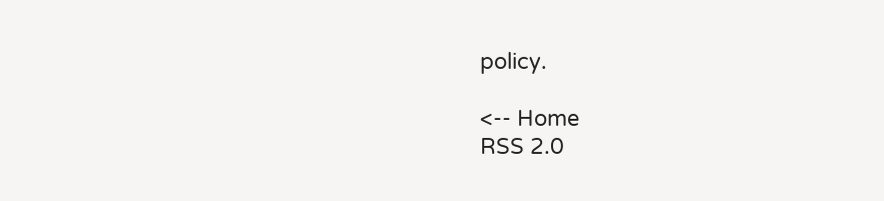policy.

<-- Home
RSS 2.0